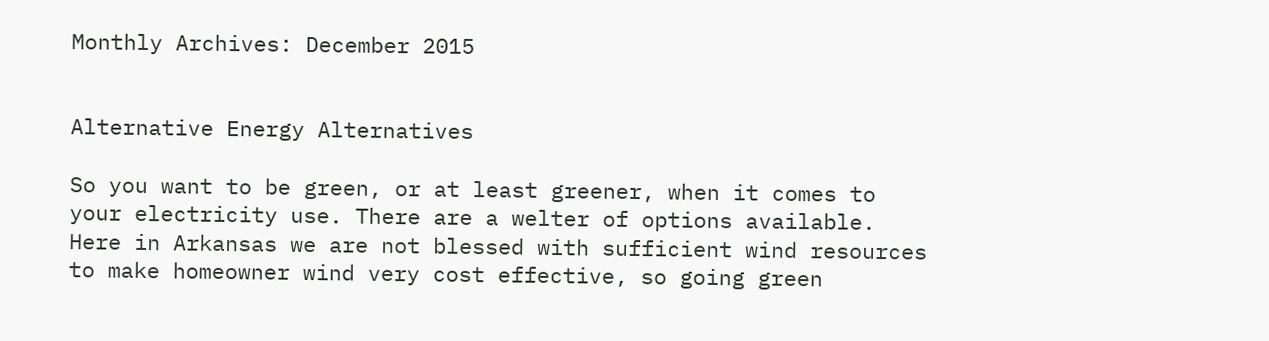Monthly Archives: December 2015


Alternative Energy Alternatives

So you want to be green, or at least greener, when it comes to your electricity use. There are a welter of options available. Here in Arkansas we are not blessed with sufficient wind resources to make homeowner wind very cost effective, so going green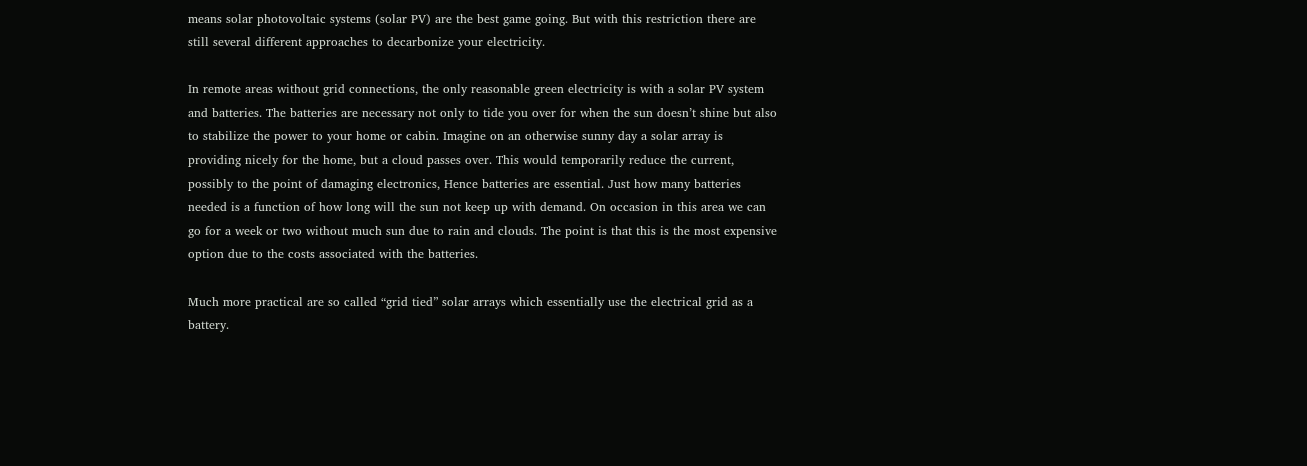means solar photovoltaic systems (solar PV) are the best game going. But with this restriction there are still several different approaches to decarbonize your electricity.

In remote areas without grid connections, the only reasonable green electricity is with a solar PV system and batteries. The batteries are necessary not only to tide you over for when the sun doesn’t shine but also to stabilize the power to your home or cabin. Imagine on an otherwise sunny day a solar array is providing nicely for the home, but a cloud passes over. This would temporarily reduce the current, possibly to the point of damaging electronics, Hence batteries are essential. Just how many batteries needed is a function of how long will the sun not keep up with demand. On occasion in this area we can go for a week or two without much sun due to rain and clouds. The point is that this is the most expensive option due to the costs associated with the batteries.

Much more practical are so called “grid tied” solar arrays which essentially use the electrical grid as a battery.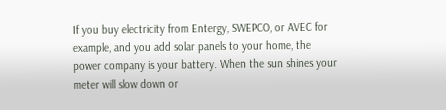If you buy electricity from Entergy, SWEPCO, or AVEC for example, and you add solar panels to your home, the power company is your battery. When the sun shines your meter will slow down or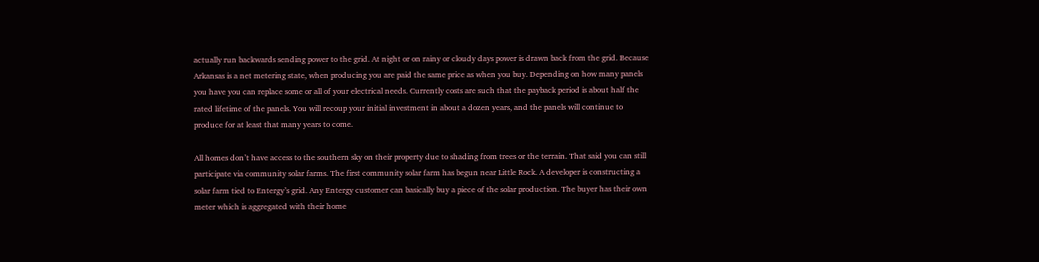actually run backwards sending power to the grid. At night or on rainy or cloudy days power is drawn back from the grid. Because Arkansas is a net metering state, when producing you are paid the same price as when you buy. Depending on how many panels you have you can replace some or all of your electrical needs. Currently costs are such that the payback period is about half the rated lifetime of the panels. You will recoup your initial investment in about a dozen years, and the panels will continue to produce for at least that many years to come.

All homes don’t have access to the southern sky on their property due to shading from trees or the terrain. That said you can still participate via community solar farms. The first community solar farm has begun near Little Rock. A developer is constructing a solar farm tied to Entergy’s grid. Any Entergy customer can basically buy a piece of the solar production. The buyer has their own meter which is aggregated with their home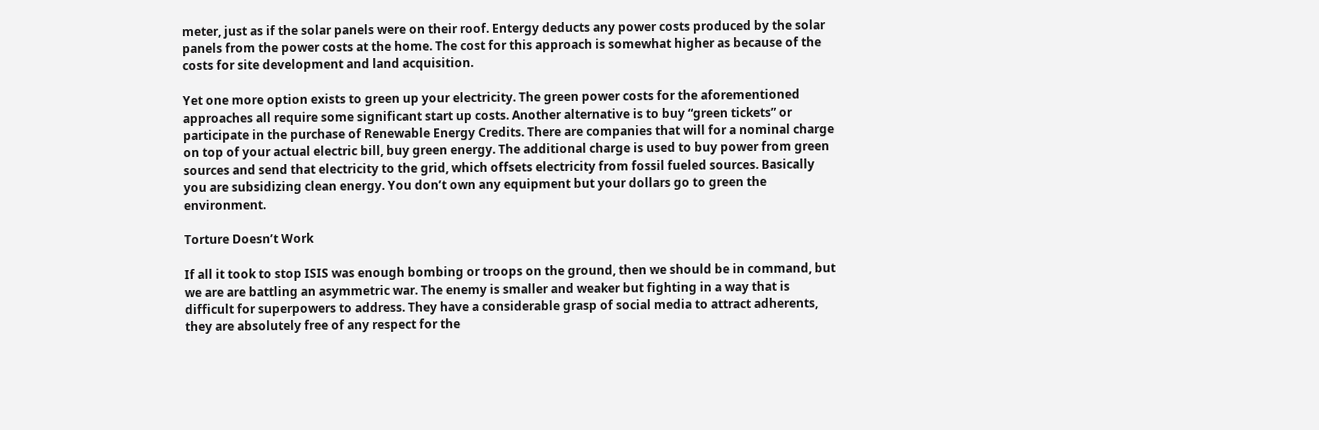meter, just as if the solar panels were on their roof. Entergy deducts any power costs produced by the solar panels from the power costs at the home. The cost for this approach is somewhat higher as because of the costs for site development and land acquisition.

Yet one more option exists to green up your electricity. The green power costs for the aforementioned approaches all require some significant start up costs. Another alternative is to buy “green tickets” or participate in the purchase of Renewable Energy Credits. There are companies that will for a nominal charge on top of your actual electric bill, buy green energy. The additional charge is used to buy power from green sources and send that electricity to the grid, which offsets electricity from fossil fueled sources. Basically you are subsidizing clean energy. You don’t own any equipment but your dollars go to green the environment.

Torture Doesn’t Work

If all it took to stop ISIS was enough bombing or troops on the ground, then we should be in command, but we are are battling an asymmetric war. The enemy is smaller and weaker but fighting in a way that is difficult for superpowers to address. They have a considerable grasp of social media to attract adherents, they are absolutely free of any respect for the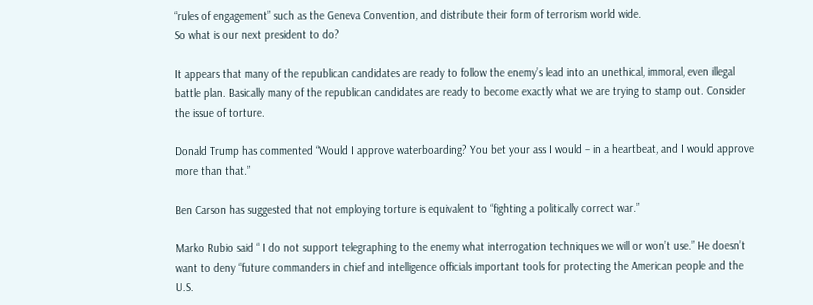“rules of engagement” such as the Geneva Convention, and distribute their form of terrorism world wide.
So what is our next president to do?

It appears that many of the republican candidates are ready to follow the enemy’s lead into an unethical, immoral, even illegal battle plan. Basically many of the republican candidates are ready to become exactly what we are trying to stamp out. Consider the issue of torture.

Donald Trump has commented “Would I approve waterboarding? You bet your ass I would – in a heartbeat, and I would approve more than that.”

Ben Carson has suggested that not employing torture is equivalent to “fighting a politically correct war.”

Marko Rubio said “ I do not support telegraphing to the enemy what interrogation techniques we will or won’t use.” He doesn’t want to deny “future commanders in chief and intelligence officials important tools for protecting the American people and the U.S.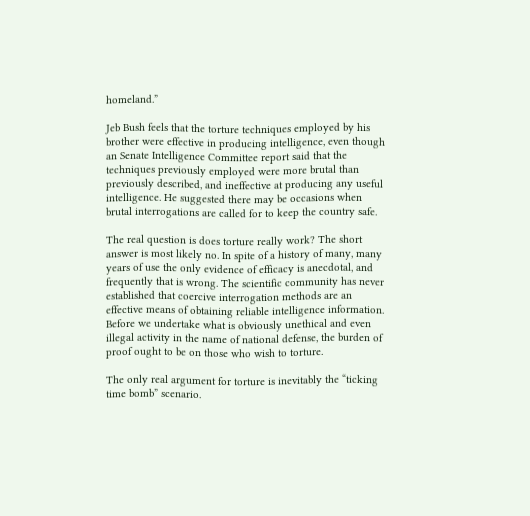homeland.”

Jeb Bush feels that the torture techniques employed by his brother were effective in producing intelligence, even though an Senate Intelligence Committee report said that the techniques previously employed were more brutal than previously described, and ineffective at producing any useful intelligence. He suggested there may be occasions when brutal interrogations are called for to keep the country safe.

The real question is does torture really work? The short answer is most likely no. In spite of a history of many, many years of use the only evidence of efficacy is anecdotal, and frequently that is wrong. The scientific community has never established that coercive interrogation methods are an effective means of obtaining reliable intelligence information. Before we undertake what is obviously unethical and even illegal activity in the name of national defense, the burden of proof ought to be on those who wish to torture.

The only real argument for torture is inevitably the “ticking time bomb” scenario.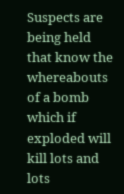Suspects are being held that know the whereabouts of a bomb which if exploded will kill lots and lots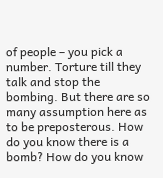of people – you pick a number. Torture till they talk and stop the bombing. But there are so many assumption here as to be preposterous. How do you know there is a bomb? How do you know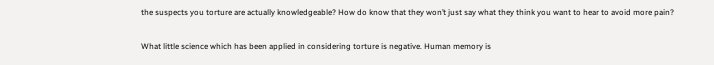the suspects you torture are actually knowledgeable? How do know that they won’t just say what they think you want to hear to avoid more pain?

What little science which has been applied in considering torture is negative. Human memory is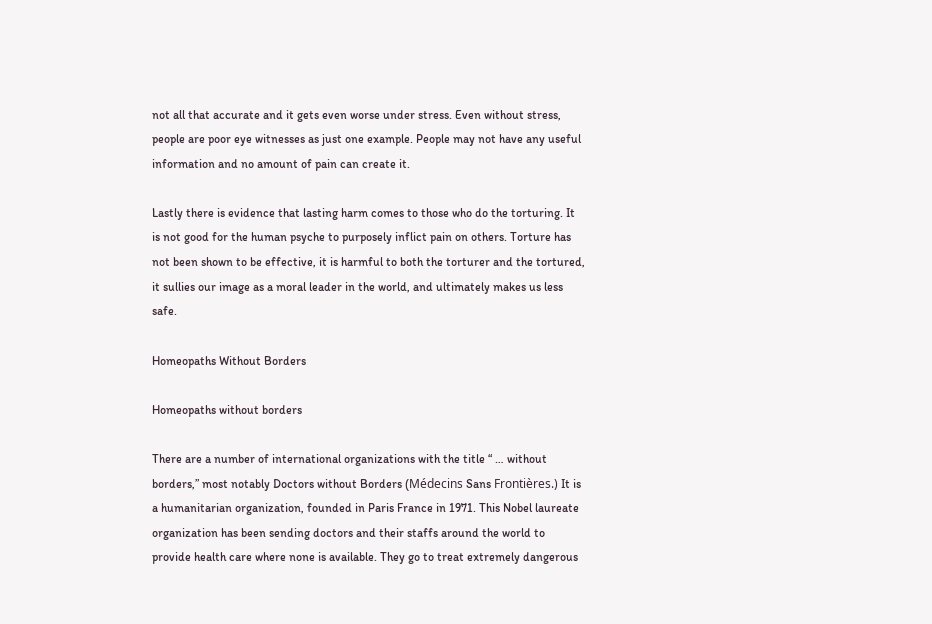not all that accurate and it gets even worse under stress. Even without stress, people are poor eye witnesses as just one example. People may not have any useful information and no amount of pain can create it.

Lastly there is evidence that lasting harm comes to those who do the torturing. It is not good for the human psyche to purposely inflict pain on others. Torture has not been shown to be effective, it is harmful to both the torturer and the tortured, it sullies our image as a moral leader in the world, and ultimately makes us less safe.

Homeopaths Without Borders

Homeopaths without borders

There are a number of international organizations with the title “ … without borders,” most notably Doctors without Borders (Médecins Sans Frontières.) It is a humanitarian organization, founded in Paris France in 1971. This Nobel laureate organization has been sending doctors and their staffs around the world to provide health care where none is available. They go to treat extremely dangerous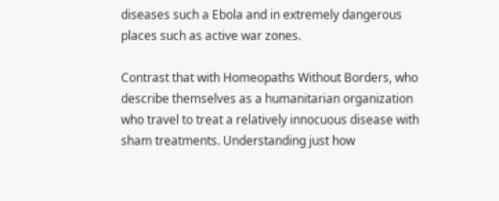diseases such a Ebola and in extremely dangerous places such as active war zones.

Contrast that with Homeopaths Without Borders, who describe themselves as a humanitarian organization who travel to treat a relatively innocuous disease with sham treatments. Understanding just how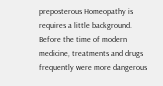preposterous Homeopathy is requires a little background. Before the time of modern medicine, treatments and drugs frequently were more dangerous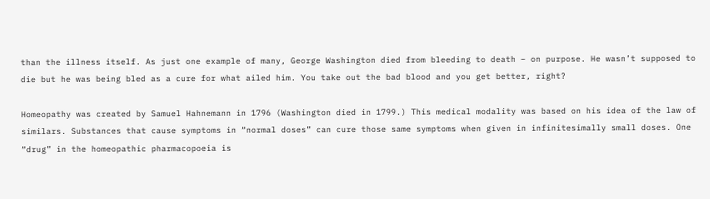than the illness itself. As just one example of many, George Washington died from bleeding to death – on purpose. He wasn’t supposed to die but he was being bled as a cure for what ailed him. You take out the bad blood and you get better, right?

Homeopathy was created by Samuel Hahnemann in 1796 (Washington died in 1799.) This medical modality was based on his idea of the law of similars. Substances that cause symptoms in “normal doses” can cure those same symptoms when given in infinitesimally small doses. One “drug” in the homeopathic pharmacopoeia is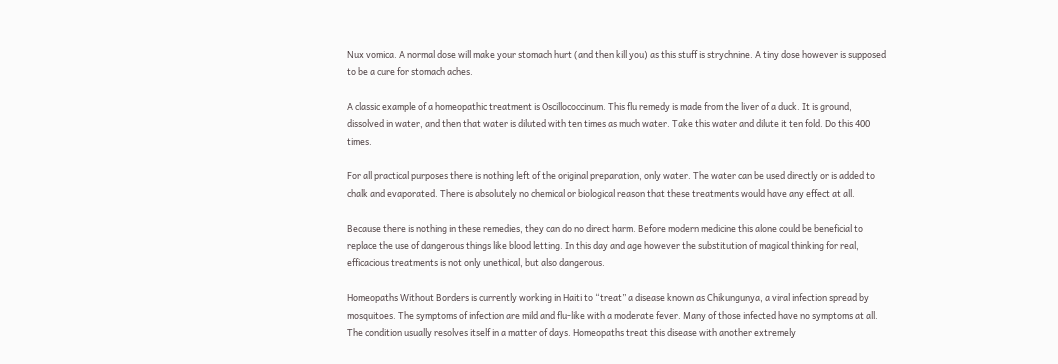Nux vomica. A normal dose will make your stomach hurt (and then kill you) as this stuff is strychnine. A tiny dose however is supposed to be a cure for stomach aches.

A classic example of a homeopathic treatment is Oscillococcinum. This flu remedy is made from the liver of a duck. It is ground, dissolved in water, and then that water is diluted with ten times as much water. Take this water and dilute it ten fold. Do this 400 times.

For all practical purposes there is nothing left of the original preparation, only water. The water can be used directly or is added to chalk and evaporated. There is absolutely no chemical or biological reason that these treatments would have any effect at all.

Because there is nothing in these remedies, they can do no direct harm. Before modern medicine this alone could be beneficial to replace the use of dangerous things like blood letting. In this day and age however the substitution of magical thinking for real, efficacious treatments is not only unethical, but also dangerous.

Homeopaths Without Borders is currently working in Haiti to “treat” a disease known as Chikungunya, a viral infection spread by mosquitoes. The symptoms of infection are mild and flu-like with a moderate fever. Many of those infected have no symptoms at all. The condition usually resolves itself in a matter of days. Homeopaths treat this disease with another extremely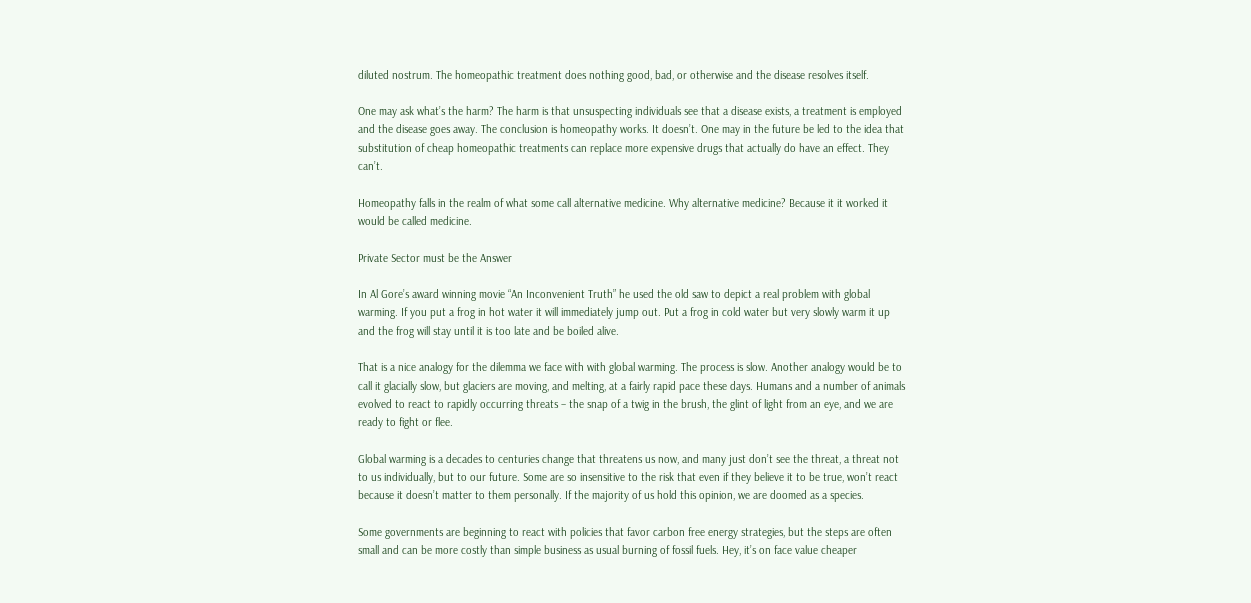diluted nostrum. The homeopathic treatment does nothing good, bad, or otherwise and the disease resolves itself.

One may ask what’s the harm? The harm is that unsuspecting individuals see that a disease exists, a treatment is employed and the disease goes away. The conclusion is homeopathy works. It doesn’t. One may in the future be led to the idea that substitution of cheap homeopathic treatments can replace more expensive drugs that actually do have an effect. They can’t.

Homeopathy falls in the realm of what some call alternative medicine. Why alternative medicine? Because it it worked it would be called medicine.

Private Sector must be the Answer

In Al Gore’s award winning movie “An Inconvenient Truth” he used the old saw to depict a real problem with global warming. If you put a frog in hot water it will immediately jump out. Put a frog in cold water but very slowly warm it up and the frog will stay until it is too late and be boiled alive.

That is a nice analogy for the dilemma we face with with global warming. The process is slow. Another analogy would be to call it glacially slow, but glaciers are moving, and melting, at a fairly rapid pace these days. Humans and a number of animals evolved to react to rapidly occurring threats – the snap of a twig in the brush, the glint of light from an eye, and we are ready to fight or flee.

Global warming is a decades to centuries change that threatens us now, and many just don’t see the threat, a threat not to us individually, but to our future. Some are so insensitive to the risk that even if they believe it to be true, won’t react because it doesn’t matter to them personally. If the majority of us hold this opinion, we are doomed as a species.

Some governments are beginning to react with policies that favor carbon free energy strategies, but the steps are often small and can be more costly than simple business as usual burning of fossil fuels. Hey, it’s on face value cheaper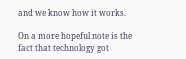and we know how it works.

On a more hopeful note is the fact that technology got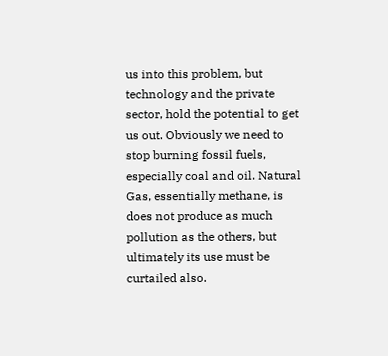us into this problem, but technology and the private sector, hold the potential to get us out. Obviously we need to stop burning fossil fuels, especially coal and oil. Natural Gas, essentially methane, is does not produce as much pollution as the others, but ultimately its use must be curtailed also.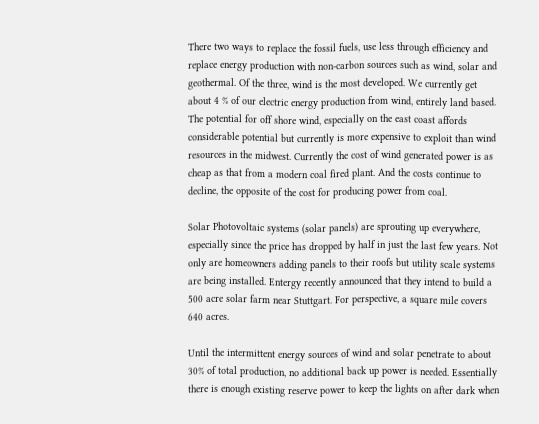There two ways to replace the fossil fuels, use less through efficiency and replace energy production with non-carbon sources such as wind, solar and geothermal. Of the three, wind is the most developed. We currently get about 4 % of our electric energy production from wind, entirely land based. The potential for off shore wind, especially on the east coast affords considerable potential but currently is more expensive to exploit than wind resources in the midwest. Currently the cost of wind generated power is as cheap as that from a modern coal fired plant. And the costs continue to decline, the opposite of the cost for producing power from coal.

Solar Photovoltaic systems (solar panels) are sprouting up everywhere, especially since the price has dropped by half in just the last few years. Not only are homeowners adding panels to their roofs but utility scale systems are being installed. Entergy recently announced that they intend to build a 500 acre solar farm near Stuttgart. For perspective, a square mile covers 640 acres.

Until the intermittent energy sources of wind and solar penetrate to about 30% of total production, no additional back up power is needed. Essentially there is enough existing reserve power to keep the lights on after dark when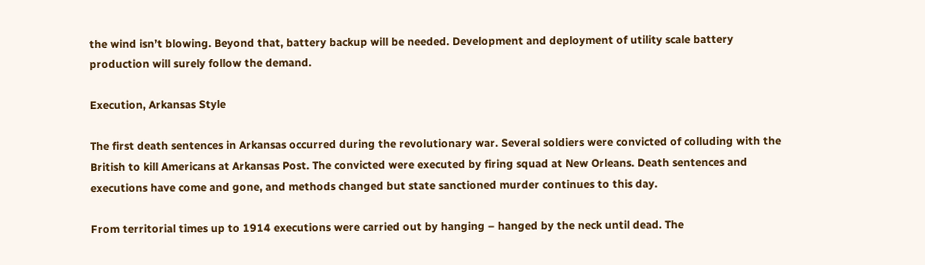the wind isn’t blowing. Beyond that, battery backup will be needed. Development and deployment of utility scale battery production will surely follow the demand.

Execution, Arkansas Style

The first death sentences in Arkansas occurred during the revolutionary war. Several soldiers were convicted of colluding with the British to kill Americans at Arkansas Post. The convicted were executed by firing squad at New Orleans. Death sentences and executions have come and gone, and methods changed but state sanctioned murder continues to this day.

From territorial times up to 1914 executions were carried out by hanging – hanged by the neck until dead. The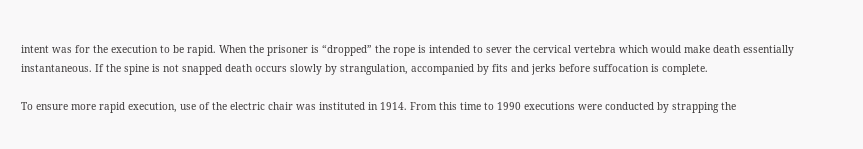intent was for the execution to be rapid. When the prisoner is “dropped” the rope is intended to sever the cervical vertebra which would make death essentially instantaneous. If the spine is not snapped death occurs slowly by strangulation, accompanied by fits and jerks before suffocation is complete.

To ensure more rapid execution, use of the electric chair was instituted in 1914. From this time to 1990 executions were conducted by strapping the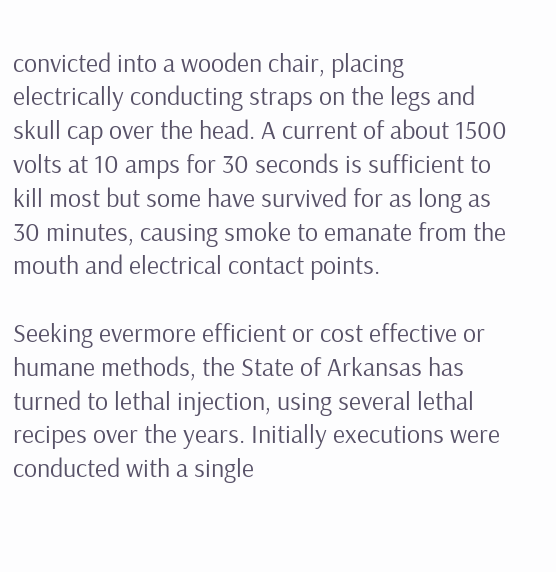convicted into a wooden chair, placing electrically conducting straps on the legs and skull cap over the head. A current of about 1500 volts at 10 amps for 30 seconds is sufficient to kill most but some have survived for as long as 30 minutes, causing smoke to emanate from the mouth and electrical contact points.

Seeking evermore efficient or cost effective or humane methods, the State of Arkansas has turned to lethal injection, using several lethal recipes over the years. Initially executions were conducted with a single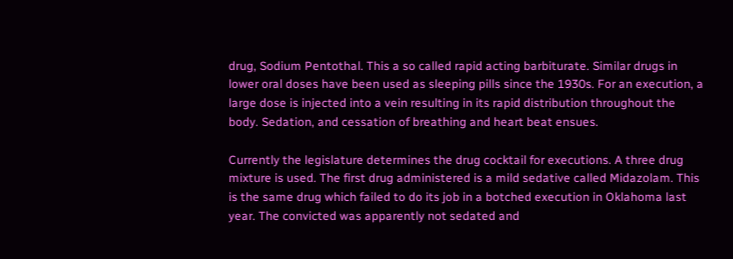drug, Sodium Pentothal. This a so called rapid acting barbiturate. Similar drugs in lower oral doses have been used as sleeping pills since the 1930s. For an execution, a large dose is injected into a vein resulting in its rapid distribution throughout the body. Sedation, and cessation of breathing and heart beat ensues.

Currently the legislature determines the drug cocktail for executions. A three drug mixture is used. The first drug administered is a mild sedative called Midazolam. This is the same drug which failed to do its job in a botched execution in Oklahoma last year. The convicted was apparently not sedated and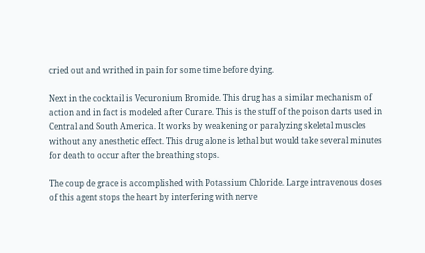cried out and writhed in pain for some time before dying.

Next in the cocktail is Vecuronium Bromide. This drug has a similar mechanism of action and in fact is modeled after Curare. This is the stuff of the poison darts used in Central and South America. It works by weakening or paralyzing skeletal muscles without any anesthetic effect. This drug alone is lethal but would take several minutes for death to occur after the breathing stops.

The coup de grace is accomplished with Potassium Chloride. Large intravenous doses of this agent stops the heart by interfering with nerve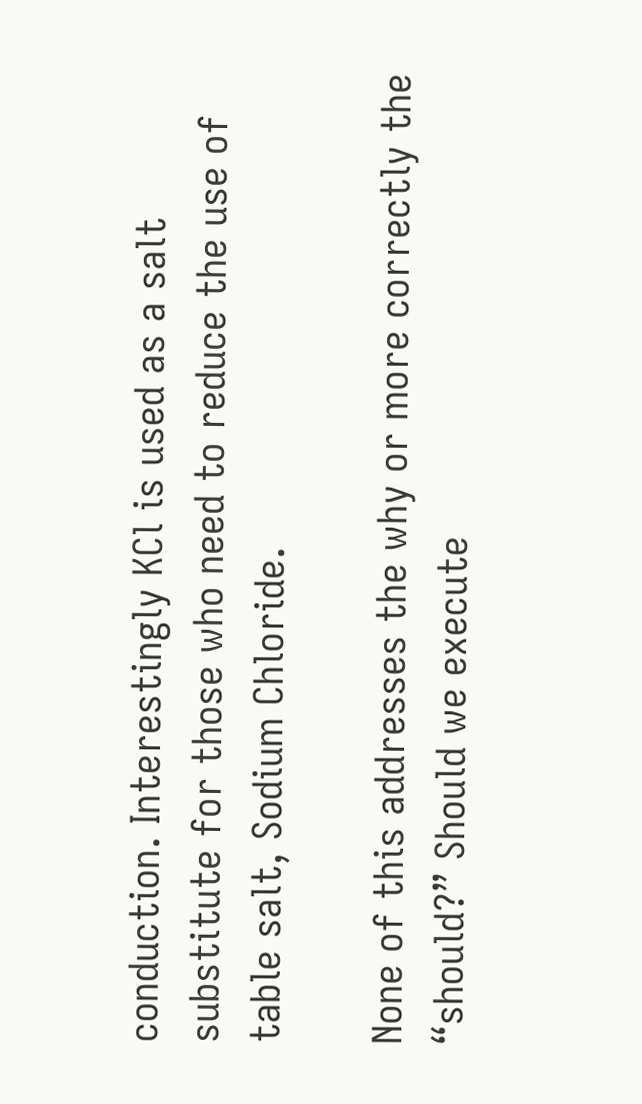conduction. Interestingly KCl is used as a salt substitute for those who need to reduce the use of table salt, Sodium Chloride.

None of this addresses the why or more correctly the “should?” Should we execute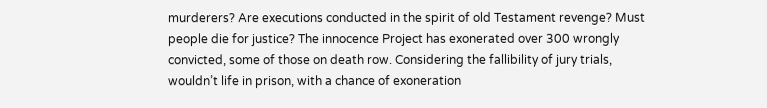murderers? Are executions conducted in the spirit of old Testament revenge? Must people die for justice? The innocence Project has exonerated over 300 wrongly convicted, some of those on death row. Considering the fallibility of jury trials, wouldn’t life in prison, with a chance of exoneration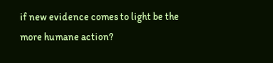if new evidence comes to light be the more humane action?